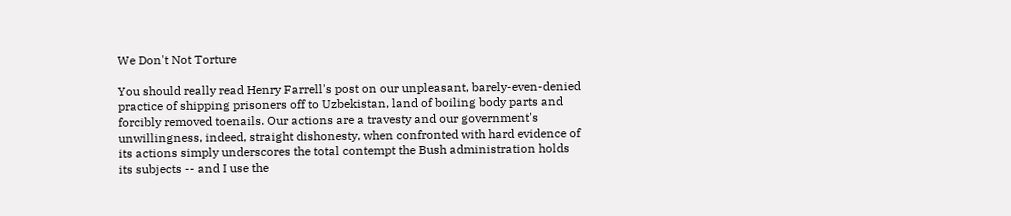We Don't Not Torture

You should really read Henry Farrell's post on our unpleasant, barely-even-denied practice of shipping prisoners off to Uzbekistan, land of boiling body parts and forcibly removed toenails. Our actions are a travesty and our government's unwillingness, indeed, straight dishonesty, when confronted with hard evidence of its actions simply underscores the total contempt the Bush administration holds its subjects -- and I use the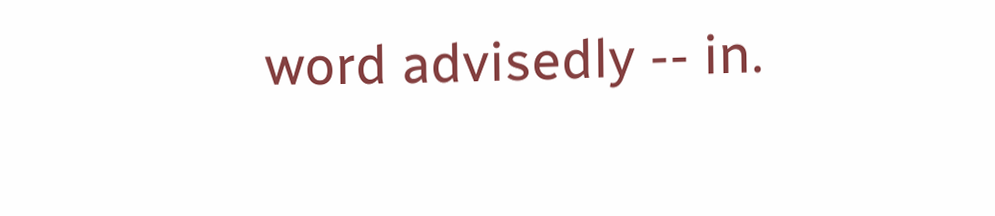word advisedly -- in.